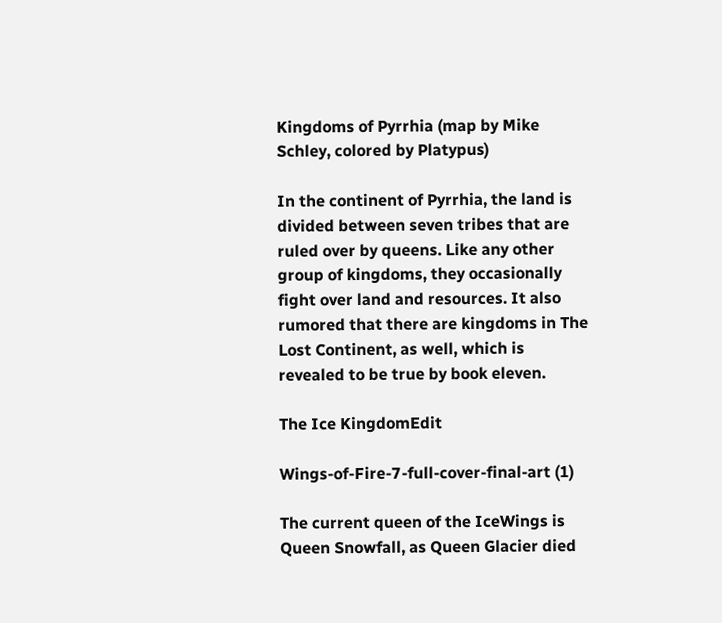Kingdoms of Pyrrhia (map by Mike Schley, colored by Platypus)

In the continent of Pyrrhia, the land is divided between seven tribes that are ruled over by queens. Like any other group of kingdoms, they occasionally fight over land and resources. It also rumored that there are kingdoms in The Lost Continent, as well, which is revealed to be true by book eleven.

The Ice KingdomEdit

Wings-of-Fire-7-full-cover-final-art (1)

The current queen of the IceWings is Queen Snowfall, as Queen Glacier died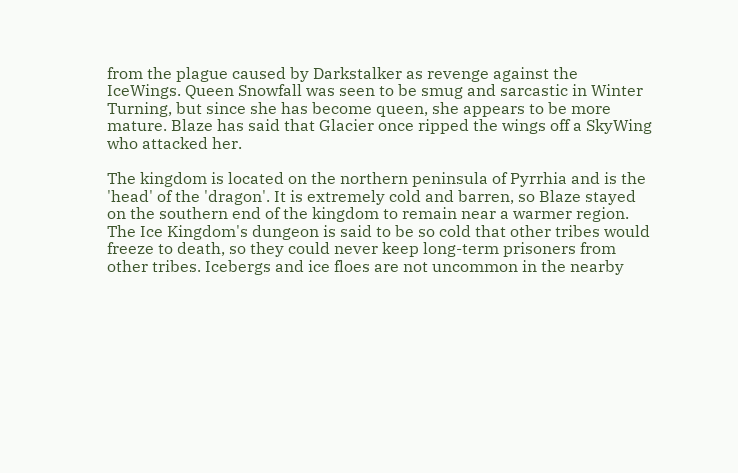from the plague caused by Darkstalker as revenge against the IceWings. Queen Snowfall was seen to be smug and sarcastic in Winter Turning, but since she has become queen, she appears to be more mature. Blaze has said that Glacier once ripped the wings off a SkyWing who attacked her.

The kingdom is located on the northern peninsula of Pyrrhia and is the 'head' of the 'dragon'. It is extremely cold and barren, so Blaze stayed on the southern end of the kingdom to remain near a warmer region. The Ice Kingdom's dungeon is said to be so cold that other tribes would freeze to death, so they could never keep long-term prisoners from other tribes. Icebergs and ice floes are not uncommon in the nearby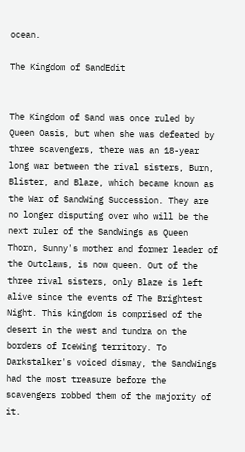ocean.

The Kingdom of SandEdit


The Kingdom of Sand was once ruled by Queen Oasis, but when she was defeated by three scavengers, there was an 18-year long war between the rival sisters, Burn, Blister, and Blaze, which became known as the War of SandWing Succession. They are no longer disputing over who will be the next ruler of the SandWings as Queen Thorn, Sunny's mother and former leader of the Outclaws, is now queen. Out of the three rival sisters, only Blaze is left alive since the events of The Brightest Night. This kingdom is comprised of the desert in the west and tundra on the borders of IceWing territory. To Darkstalker's voiced dismay, the SandWings had the most treasure before the scavengers robbed them of the majority of it.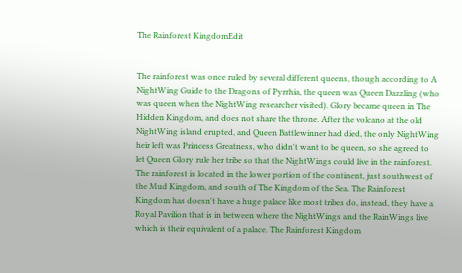The Rainforest KingdomEdit


The rainforest was once ruled by several different queens, though according to A NightWing Guide to the Dragons of Pyrrhia, the queen was Queen Dazzling (who was queen when the NightWing researcher visited). Glory became queen in The Hidden Kingdom, and does not share the throne. After the volcano at the old NightWing island erupted, and Queen Battlewinner had died, the only NightWing heir left was Princess Greatness, who didn't want to be queen, so she agreed to let Queen Glory rule her tribe so that the NightWings could live in the rainforest. The rainforest is located in the lower portion of the continent, just southwest of the Mud Kingdom, and south of The Kingdom of the Sea. The Rainforest Kingdom has doesn't have a huge palace like most tribes do, instead, they have a Royal Pavilion that is in between where the NightWings and the RainWings live which is their equivalent of a palace. The Rainforest Kingdom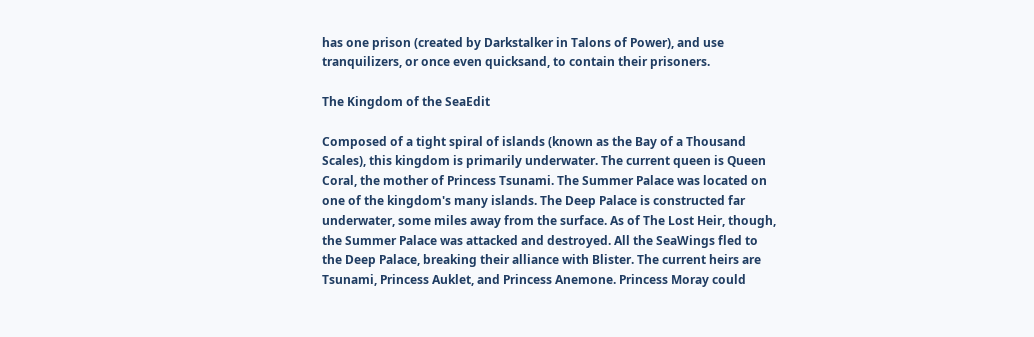has one prison (created by Darkstalker in Talons of Power), and use tranquilizers, or once even quicksand, to contain their prisoners.

The Kingdom of the SeaEdit

Composed of a tight spiral of islands (known as the Bay of a Thousand Scales), this kingdom is primarily underwater. The current queen is Queen Coral, the mother of Princess Tsunami. The Summer Palace was located on one of the kingdom's many islands. The Deep Palace is constructed far underwater, some miles away from the surface. As of The Lost Heir, though, the Summer Palace was attacked and destroyed. All the SeaWings fled to the Deep Palace, breaking their alliance with Blister. The current heirs are Tsunami, Princess Auklet, and Princess Anemone. Princess Moray could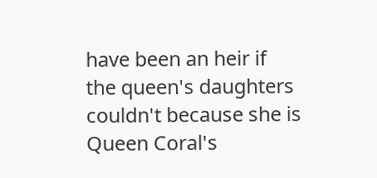have been an heir if the queen's daughters couldn't because she is Queen Coral's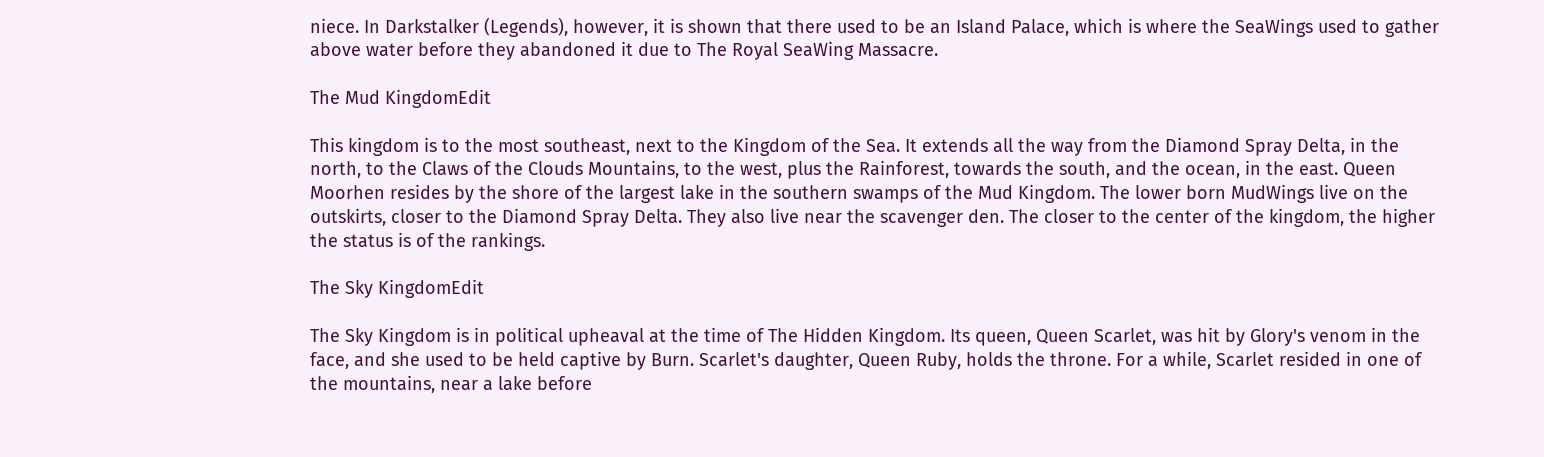niece. In Darkstalker (Legends), however, it is shown that there used to be an Island Palace, which is where the SeaWings used to gather above water before they abandoned it due to The Royal SeaWing Massacre.

The Mud KingdomEdit

This kingdom is to the most southeast, next to the Kingdom of the Sea. It extends all the way from the Diamond Spray Delta, in the north, to the Claws of the Clouds Mountains, to the west, plus the Rainforest, towards the south, and the ocean, in the east. Queen Moorhen resides by the shore of the largest lake in the southern swamps of the Mud Kingdom. The lower born MudWings live on the outskirts, closer to the Diamond Spray Delta. They also live near the scavenger den. The closer to the center of the kingdom, the higher the status is of the rankings.

The Sky KingdomEdit

The Sky Kingdom is in political upheaval at the time of The Hidden Kingdom. Its queen, Queen Scarlet, was hit by Glory's venom in the face, and she used to be held captive by Burn. Scarlet's daughter, Queen Ruby, holds the throne. For a while, Scarlet resided in one of the mountains, near a lake before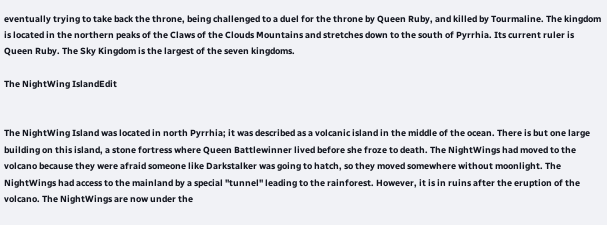eventually trying to take back the throne, being challenged to a duel for the throne by Queen Ruby, and killed by Tourmaline. The kingdom is located in the northern peaks of the Claws of the Clouds Mountains and stretches down to the south of Pyrrhia. Its current ruler is Queen Ruby. The Sky Kingdom is the largest of the seven kingdoms.

The NightWing IslandEdit


The NightWing Island was located in north Pyrrhia; it was described as a volcanic island in the middle of the ocean. There is but one large building on this island, a stone fortress where Queen Battlewinner lived before she froze to death. The NightWings had moved to the volcano because they were afraid someone like Darkstalker was going to hatch, so they moved somewhere without moonlight. The NightWings had access to the mainland by a special "tunnel" leading to the rainforest. However, it is in ruins after the eruption of the volcano. The NightWings are now under the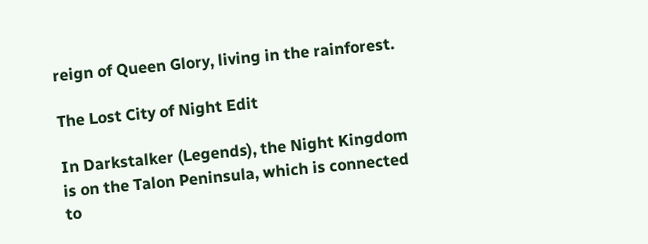reign of Queen Glory, living in the rainforest.

The Lost City of Night Edit

In Darkstalker (Legends), the Night Kingdom is on the Talon Peninsula, which is connected to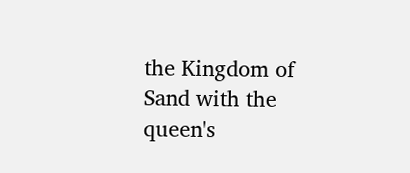the Kingdom of Sand with the queen's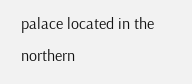palace located in the northern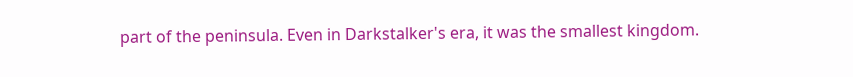part of the peninsula. Even in Darkstalker's era, it was the smallest kingdom.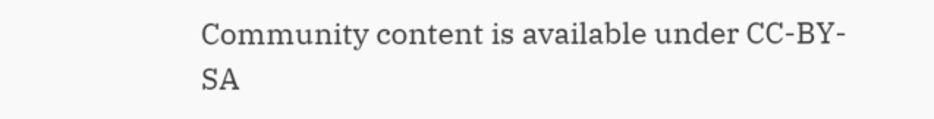Community content is available under CC-BY-SA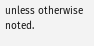unless otherwise noted.